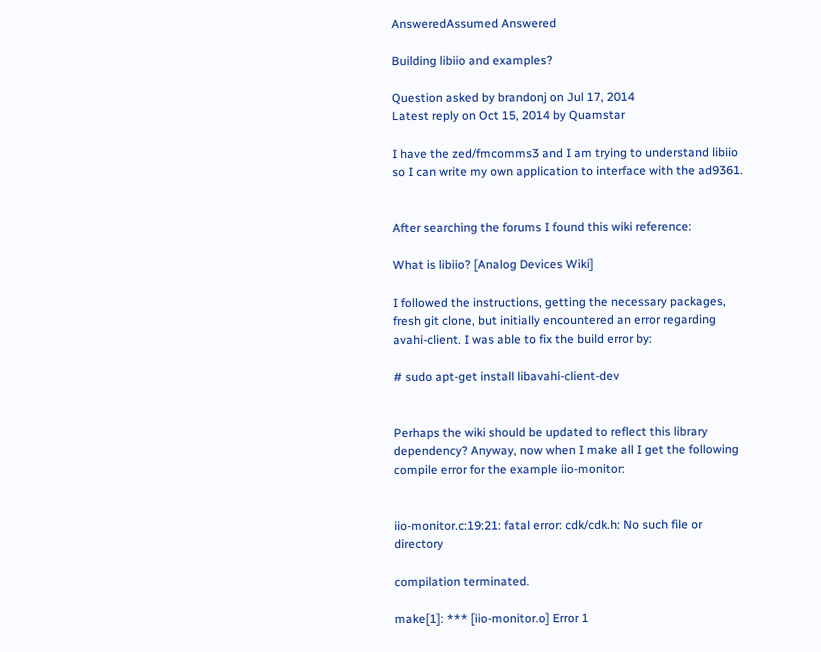AnsweredAssumed Answered

Building libiio and examples?

Question asked by brandonj on Jul 17, 2014
Latest reply on Oct 15, 2014 by Quamstar

I have the zed/fmcomms3 and I am trying to understand libiio so I can write my own application to interface with the ad9361.


After searching the forums I found this wiki reference:

What is libiio? [Analog Devices Wiki]

I followed the instructions, getting the necessary packages, fresh git clone, but initially encountered an error regarding avahi-client. I was able to fix the build error by:

# sudo apt-get install libavahi-client-dev


Perhaps the wiki should be updated to reflect this library dependency? Anyway, now when I make all I get the following compile error for the example iio-monitor:


iio-monitor.c:19:21: fatal error: cdk/cdk.h: No such file or directory

compilation terminated.

make[1]: *** [iio-monitor.o] Error 1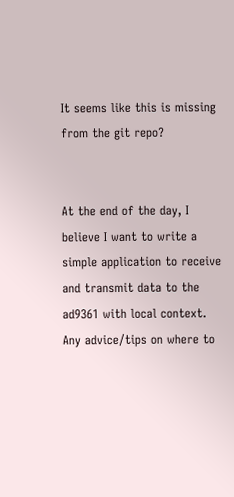It seems like this is missing from the git repo?


At the end of the day, I believe I want to write a simple application to receive and transmit data to the ad9361 with local context. Any advice/tips on where to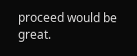proceed would be great.